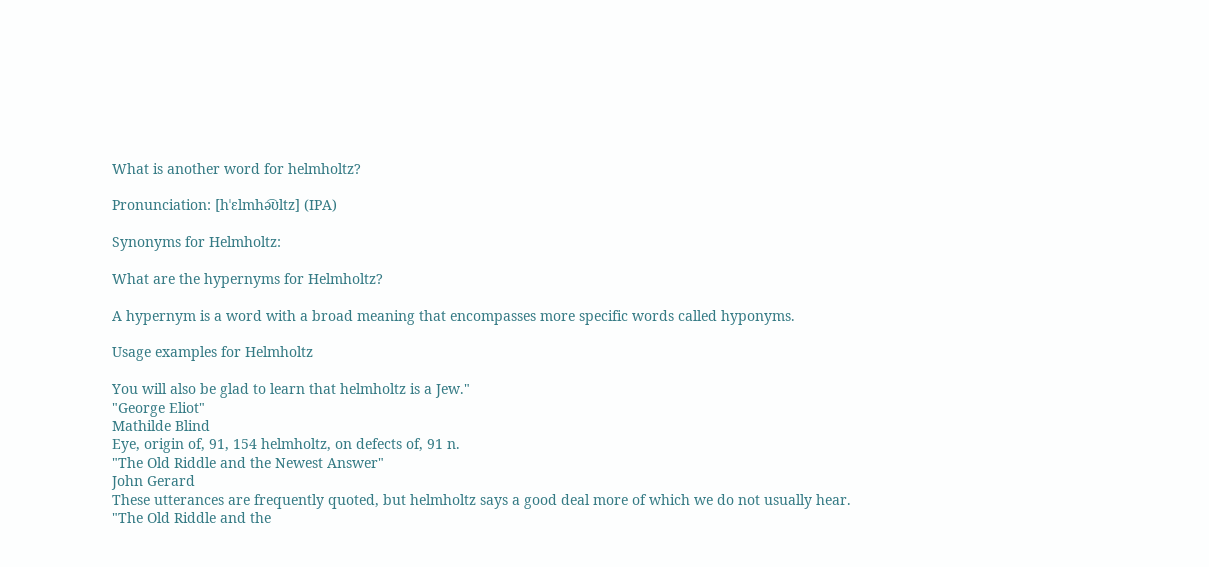What is another word for helmholtz?

Pronunciation: [hˈɛlmhə͡ʊltz] (IPA)

Synonyms for Helmholtz:

What are the hypernyms for Helmholtz?

A hypernym is a word with a broad meaning that encompasses more specific words called hyponyms.

Usage examples for Helmholtz

You will also be glad to learn that helmholtz is a Jew."
"George Eliot"
Mathilde Blind
Eye, origin of, 91, 154 helmholtz, on defects of, 91 n.
"The Old Riddle and the Newest Answer"
John Gerard
These utterances are frequently quoted, but helmholtz says a good deal more of which we do not usually hear.
"The Old Riddle and the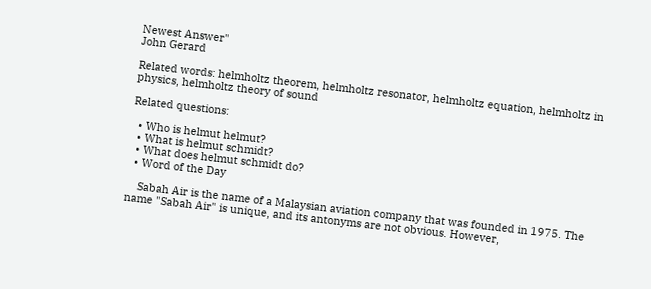Newest Answer"
John Gerard

Related words: helmholtz theorem, helmholtz resonator, helmholtz equation, helmholtz in physics, helmholtz theory of sound

Related questions:

  • Who is helmut helmut?
  • What is helmut schmidt?
  • What does helmut schmidt do?
  • Word of the Day

    Sabah Air is the name of a Malaysian aviation company that was founded in 1975. The name "Sabah Air" is unique, and its antonyms are not obvious. However,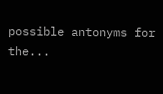possible antonyms for the...